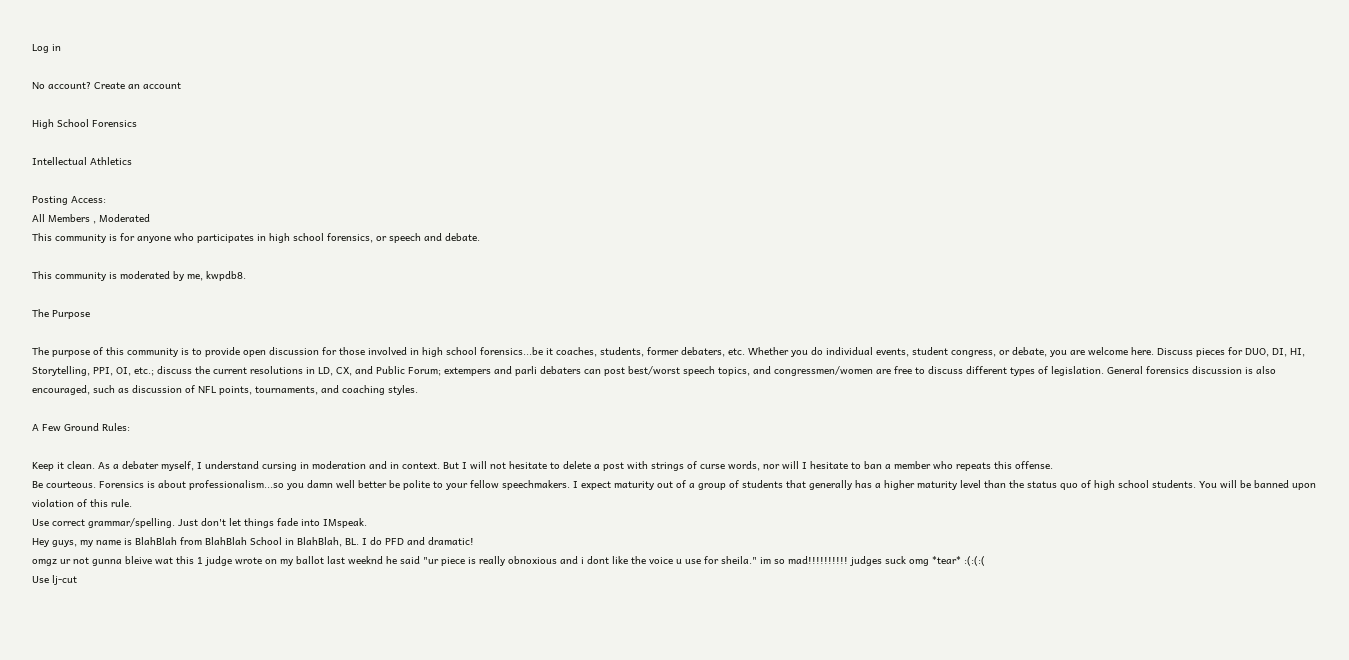Log in

No account? Create an account

High School Forensics

Intellectual Athletics

Posting Access:
All Members , Moderated
This community is for anyone who participates in high school forensics, or speech and debate.

This community is moderated by me, kwpdb8.

The Purpose

The purpose of this community is to provide open discussion for those involved in high school forensics...be it coaches, students, former debaters, etc. Whether you do individual events, student congress, or debate, you are welcome here. Discuss pieces for DUO, DI, HI, Storytelling, PPI, OI, etc.; discuss the current resolutions in LD, CX, and Public Forum; extempers and parli debaters can post best/worst speech topics, and congressmen/women are free to discuss different types of legislation. General forensics discussion is also encouraged, such as discussion of NFL points, tournaments, and coaching styles.

A Few Ground Rules:

Keep it clean. As a debater myself, I understand cursing in moderation and in context. But I will not hesitate to delete a post with strings of curse words, nor will I hesitate to ban a member who repeats this offense.
Be courteous. Forensics is about professionalism...so you damn well better be polite to your fellow speechmakers. I expect maturity out of a group of students that generally has a higher maturity level than the status quo of high school students. You will be banned upon violation of this rule.
Use correct grammar/spelling. Just don't let things fade into IMspeak.
Hey guys, my name is BlahBlah from BlahBlah School in BlahBlah, BL. I do PFD and dramatic!
omgz ur not gunna bleive wat this 1 judge wrote on my ballot last weeknd he said "ur piece is really obnoxious and i dont like the voice u use for sheila." im so mad!!!!!!!!!! judges suck omg *tear* :(:(:(
Use lj-cut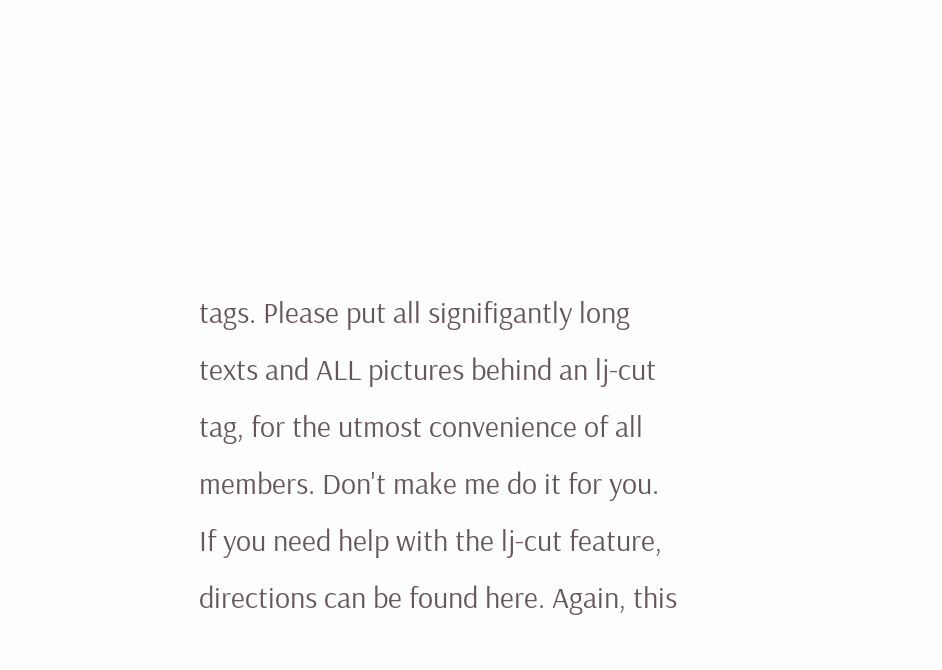tags. Please put all signifigantly long texts and ALL pictures behind an lj-cut tag, for the utmost convenience of all members. Don't make me do it for you. If you need help with the lj-cut feature, directions can be found here. Again, this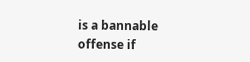is a bannable offense if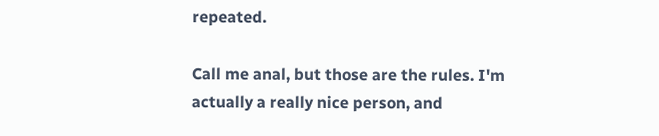repeated.

Call me anal, but those are the rules. I'm actually a really nice person, and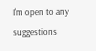I'm open to any suggestions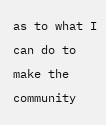as to what I can do to make the community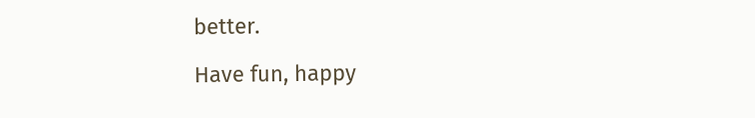better.

Have fun, happy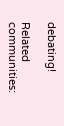debating!

Related communities: